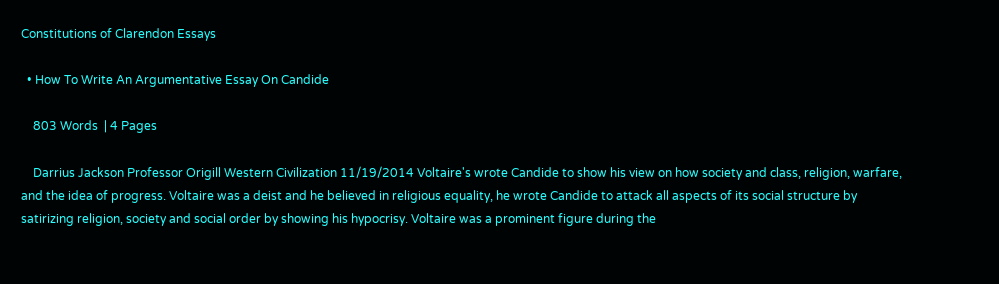Constitutions of Clarendon Essays

  • How To Write An Argumentative Essay On Candide

    803 Words  | 4 Pages

    Darrius Jackson Professor Origill Western Civilization 11/19/2014 Voltaire's wrote Candide to show his view on how society and class, religion, warfare, and the idea of progress. Voltaire was a deist and he believed in religious equality, he wrote Candide to attack all aspects of its social structure by satirizing religion, society and social order by showing his hypocrisy. Voltaire was a prominent figure during the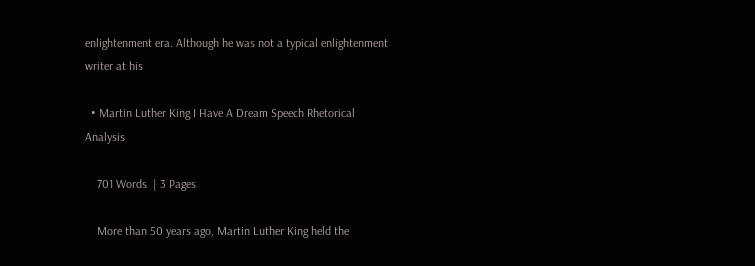enlightenment era. Although he was not a typical enlightenment writer at his

  • Martin Luther King I Have A Dream Speech Rhetorical Analysis

    701 Words  | 3 Pages

    More than 50 years ago, Martin Luther King held the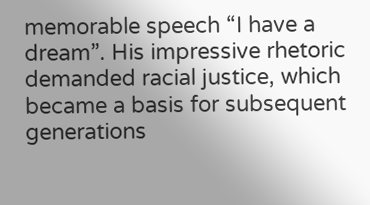memorable speech “I have a dream”. His impressive rhetoric demanded racial justice, which became a basis for subsequent generations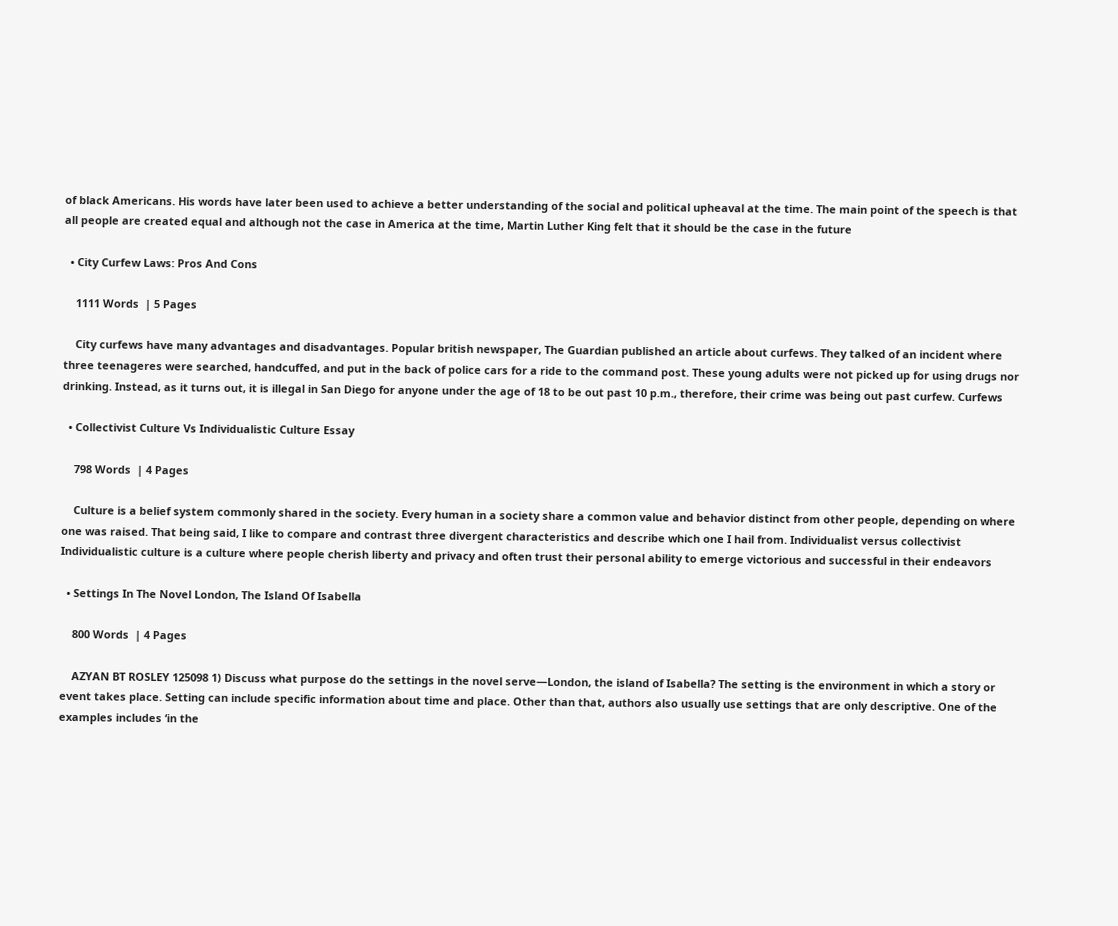of black Americans. His words have later been used to achieve a better understanding of the social and political upheaval at the time. The main point of the speech is that all people are created equal and although not the case in America at the time, Martin Luther King felt that it should be the case in the future

  • City Curfew Laws: Pros And Cons

    1111 Words  | 5 Pages

    City curfews have many advantages and disadvantages. Popular british newspaper, The Guardian published an article about curfews. They talked of an incident where three teenageres were searched, handcuffed, and put in the back of police cars for a ride to the command post. These young adults were not picked up for using drugs nor drinking. Instead, as it turns out, it is illegal in San Diego for anyone under the age of 18 to be out past 10 p.m., therefore, their crime was being out past curfew. Curfews

  • Collectivist Culture Vs Individualistic Culture Essay

    798 Words  | 4 Pages

    Culture is a belief system commonly shared in the society. Every human in a society share a common value and behavior distinct from other people, depending on where one was raised. That being said, I like to compare and contrast three divergent characteristics and describe which one I hail from. Individualist versus collectivist Individualistic culture is a culture where people cherish liberty and privacy and often trust their personal ability to emerge victorious and successful in their endeavors

  • Settings In The Novel London, The Island Of Isabella

    800 Words  | 4 Pages

    AZYAN BT ROSLEY 125098 1) Discuss what purpose do the settings in the novel serve—London, the island of Isabella? The setting is the environment in which a story or event takes place. Setting can include specific information about time and place. Other than that, authors also usually use settings that are only descriptive. One of the examples includes ‘in the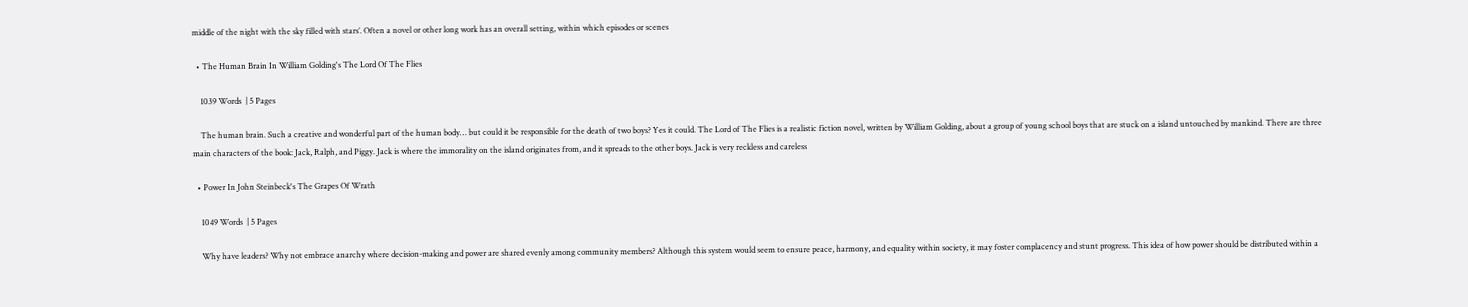middle of the night with the sky filled with stars’. Often a novel or other long work has an overall setting, within which episodes or scenes

  • The Human Brain In William Golding's The Lord Of The Flies

    1039 Words  | 5 Pages

    The human brain. Such a creative and wonderful part of the human body… but could it be responsible for the death of two boys? Yes it could. The Lord of The Flies is a realistic fiction novel, written by William Golding, about a group of young school boys that are stuck on a island untouched by mankind. There are three main characters of the book: Jack, Ralph, and Piggy. Jack is where the immorality on the island originates from, and it spreads to the other boys. Jack is very reckless and careless

  • Power In John Steinbeck's The Grapes Of Wrath

    1049 Words  | 5 Pages

    Why have leaders? Why not embrace anarchy where decision-making and power are shared evenly among community members? Although this system would seem to ensure peace, harmony, and equality within society, it may foster complacency and stunt progress. This idea of how power should be distributed within a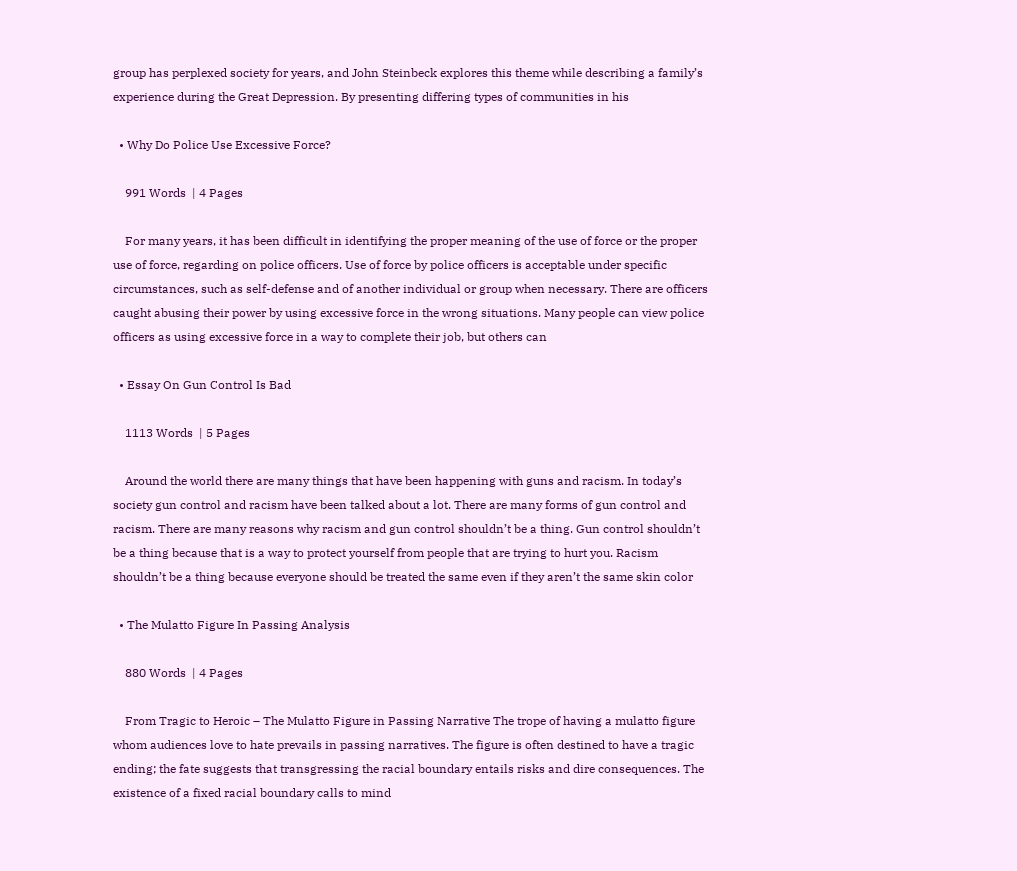group has perplexed society for years, and John Steinbeck explores this theme while describing a family’s experience during the Great Depression. By presenting differing types of communities in his

  • Why Do Police Use Excessive Force?

    991 Words  | 4 Pages

    For many years, it has been difficult in identifying the proper meaning of the use of force or the proper use of force, regarding on police officers. Use of force by police officers is acceptable under specific circumstances, such as self-defense and of another individual or group when necessary. There are officers caught abusing their power by using excessive force in the wrong situations. Many people can view police officers as using excessive force in a way to complete their job, but others can

  • Essay On Gun Control Is Bad

    1113 Words  | 5 Pages

    Around the world there are many things that have been happening with guns and racism. In today’s society gun control and racism have been talked about a lot. There are many forms of gun control and racism. There are many reasons why racism and gun control shouldn’t be a thing. Gun control shouldn’t be a thing because that is a way to protect yourself from people that are trying to hurt you. Racism shouldn’t be a thing because everyone should be treated the same even if they aren’t the same skin color

  • The Mulatto Figure In Passing Analysis

    880 Words  | 4 Pages

    From Tragic to Heroic – The Mulatto Figure in Passing Narrative The trope of having a mulatto figure whom audiences love to hate prevails in passing narratives. The figure is often destined to have a tragic ending; the fate suggests that transgressing the racial boundary entails risks and dire consequences. The existence of a fixed racial boundary calls to mind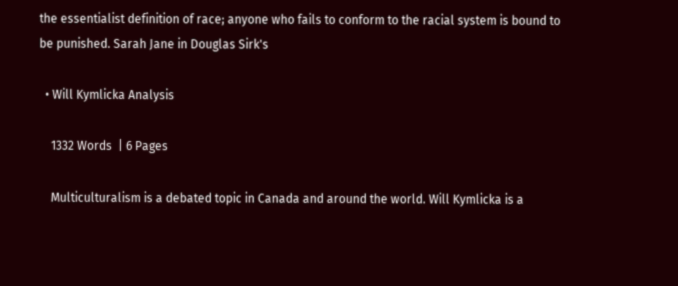the essentialist definition of race; anyone who fails to conform to the racial system is bound to be punished. Sarah Jane in Douglas Sirk's

  • Will Kymlicka Analysis

    1332 Words  | 6 Pages

    Multiculturalism is a debated topic in Canada and around the world. Will Kymlicka is a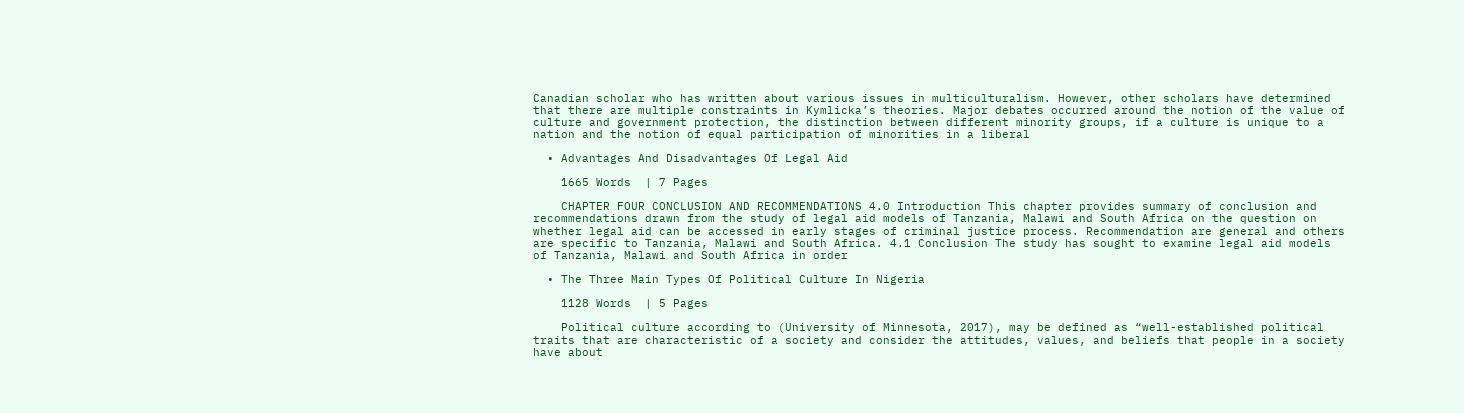Canadian scholar who has written about various issues in multiculturalism. However, other scholars have determined that there are multiple constraints in Kymlicka’s theories. Major debates occurred around the notion of the value of culture and government protection, the distinction between different minority groups, if a culture is unique to a nation and the notion of equal participation of minorities in a liberal

  • Advantages And Disadvantages Of Legal Aid

    1665 Words  | 7 Pages

    CHAPTER FOUR CONCLUSION AND RECOMMENDATIONS 4.0 Introduction This chapter provides summary of conclusion and recommendations drawn from the study of legal aid models of Tanzania, Malawi and South Africa on the question on whether legal aid can be accessed in early stages of criminal justice process. Recommendation are general and others are specific to Tanzania, Malawi and South Africa. 4.1 Conclusion The study has sought to examine legal aid models of Tanzania, Malawi and South Africa in order

  • The Three Main Types Of Political Culture In Nigeria

    1128 Words  | 5 Pages

    Political culture according to (University of Minnesota, 2017), may be defined as “well-established political traits that are characteristic of a society and consider the attitudes, values, and beliefs that people in a society have about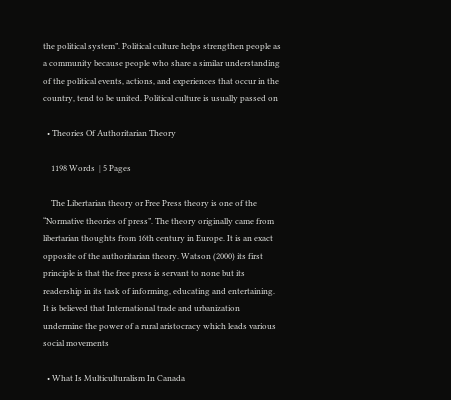the political system”. Political culture helps strengthen people as a community because people who share a similar understanding of the political events, actions, and experiences that occur in the country, tend to be united. Political culture is usually passed on

  • Theories Of Authoritarian Theory

    1198 Words  | 5 Pages

    The Libertarian theory or Free Press theory is one of the “Normative theories of press”. The theory originally came from libertarian thoughts from 16th century in Europe. It is an exact opposite of the authoritarian theory. Watson (2000) its first principle is that the free press is servant to none but its readership in its task of informing, educating and entertaining. It is believed that International trade and urbanization undermine the power of a rural aristocracy which leads various social movements

  • What Is Multiculturalism In Canada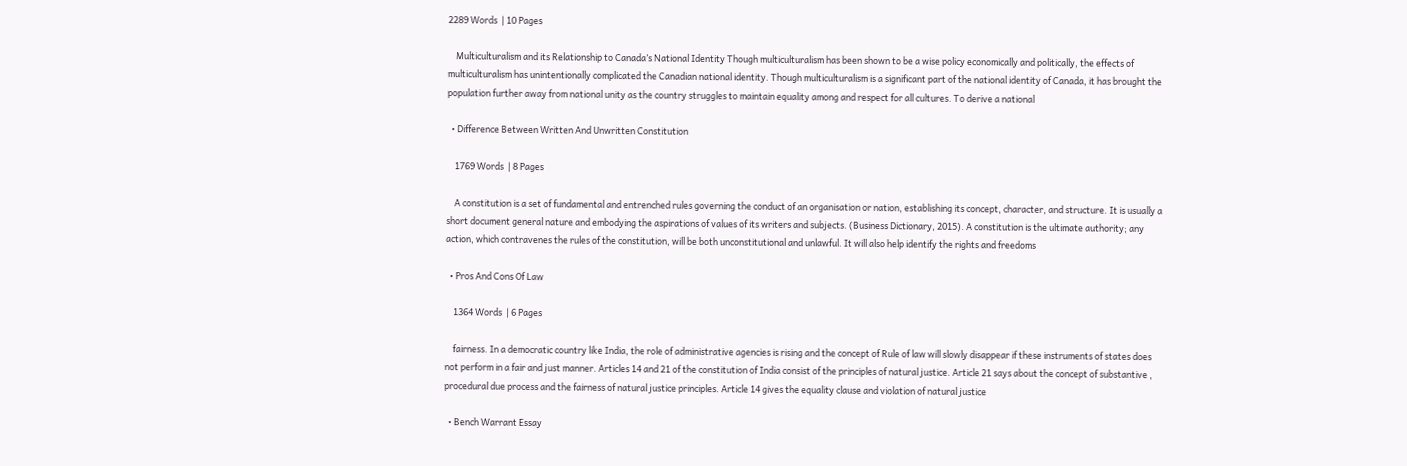2289 Words  | 10 Pages

    Multiculturalism and its Relationship to Canada’s National Identity Though multiculturalism has been shown to be a wise policy economically and politically, the effects of multiculturalism has unintentionally complicated the Canadian national identity. Though multiculturalism is a significant part of the national identity of Canada, it has brought the population further away from national unity as the country struggles to maintain equality among and respect for all cultures. To derive a national

  • Difference Between Written And Unwritten Constitution

    1769 Words  | 8 Pages

    A constitution is a set of fundamental and entrenched rules governing the conduct of an organisation or nation, establishing its concept, character, and structure. It is usually a short document general nature and embodying the aspirations of values of its writers and subjects. (Business Dictionary, 2015). A constitution is the ultimate authority; any action, which contravenes the rules of the constitution, will be both unconstitutional and unlawful. It will also help identify the rights and freedoms

  • Pros And Cons Of Law

    1364 Words  | 6 Pages

    fairness. In a democratic country like India, the role of administrative agencies is rising and the concept of Rule of law will slowly disappear if these instruments of states does not perform in a fair and just manner. Articles 14 and 21 of the constitution of India consist of the principles of natural justice. Article 21 says about the concept of substantive , procedural due process and the fairness of natural justice principles. Article 14 gives the equality clause and violation of natural justice

  • Bench Warrant Essay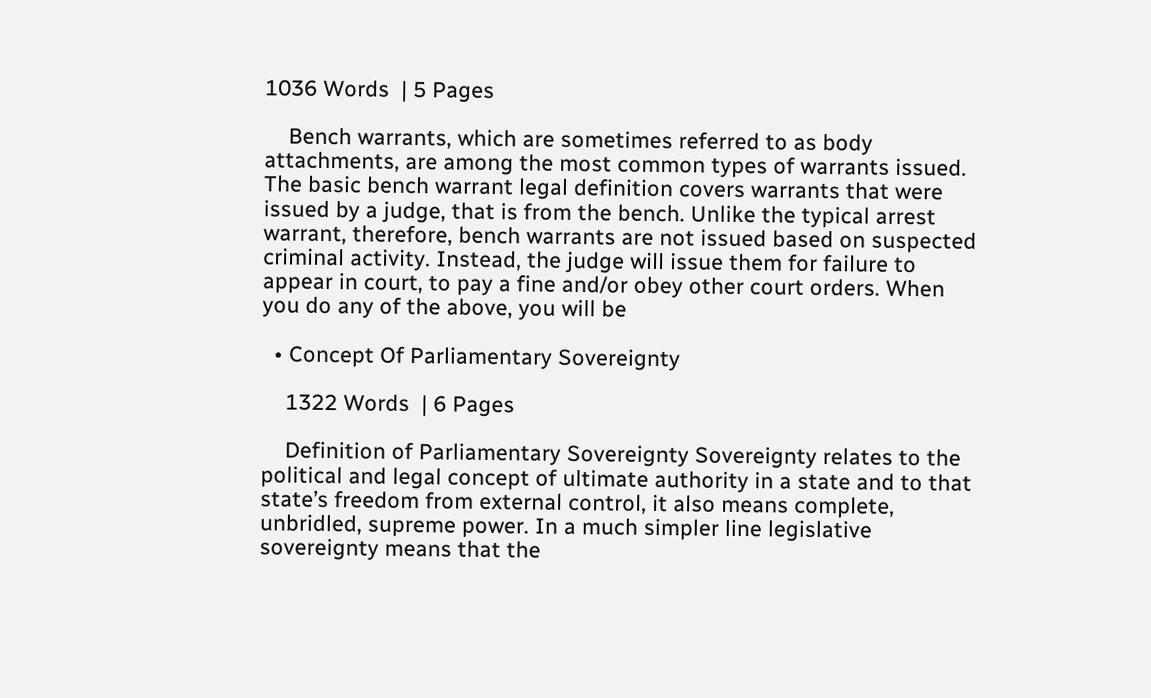1036 Words  | 5 Pages

    Bench warrants, which are sometimes referred to as body attachments, are among the most common types of warrants issued. The basic bench warrant legal definition covers warrants that were issued by a judge, that is from the bench. Unlike the typical arrest warrant, therefore, bench warrants are not issued based on suspected criminal activity. Instead, the judge will issue them for failure to appear in court, to pay a fine and/or obey other court orders. When you do any of the above, you will be

  • Concept Of Parliamentary Sovereignty

    1322 Words  | 6 Pages

    Definition of Parliamentary Sovereignty Sovereignty relates to the political and legal concept of ultimate authority in a state and to that state’s freedom from external control, it also means complete, unbridled, supreme power. In a much simpler line legislative sovereignty means that the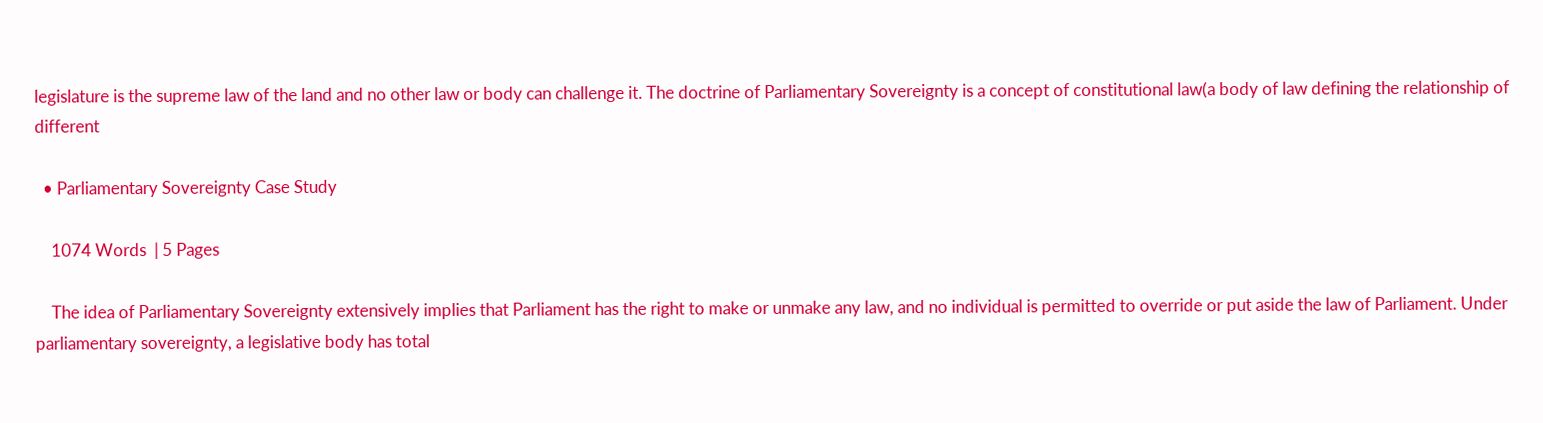legislature is the supreme law of the land and no other law or body can challenge it. The doctrine of Parliamentary Sovereignty is a concept of constitutional law(a body of law defining the relationship of different

  • Parliamentary Sovereignty Case Study

    1074 Words  | 5 Pages

    The idea of Parliamentary Sovereignty extensively implies that Parliament has the right to make or unmake any law, and no individual is permitted to override or put aside the law of Parliament. Under parliamentary sovereignty, a legislative body has total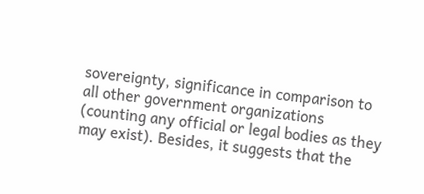sovereignty, significance in comparison to all other government organizations (counting any official or legal bodies as they may exist). Besides, it suggests that the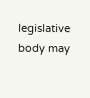legislative body may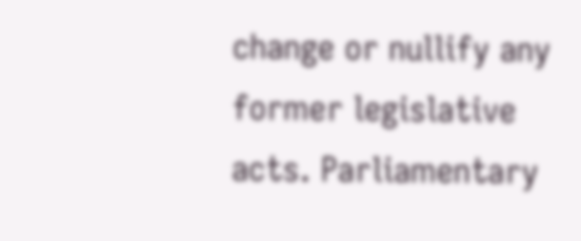change or nullify any former legislative acts. Parliamentary